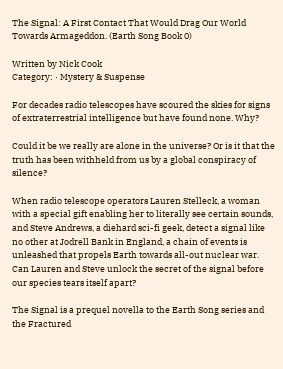The Signal: A First Contact That Would Drag Our World Towards Armageddon. (Earth Song Book 0)

Written by Nick Cook
Category: · Mystery & Suspense

For decades radio telescopes have scoured the skies for signs of extraterrestrial intelligence but have found none. Why?

Could it be we really are alone in the universe? Or is it that the truth has been withheld from us by a global conspiracy of silence?

When radio telescope operators Lauren Stelleck, a woman with a special gift enabling her to literally see certain sounds, and Steve Andrews, a diehard sci-fi geek, detect a signal like no other at Jodrell Bank in England, a chain of events is unleashed that propels Earth towards all-out nuclear war. Can Lauren and Steve unlock the secret of the signal before our species tears itself apart?

The Signal is a prequel novella to the Earth Song series and the Fractured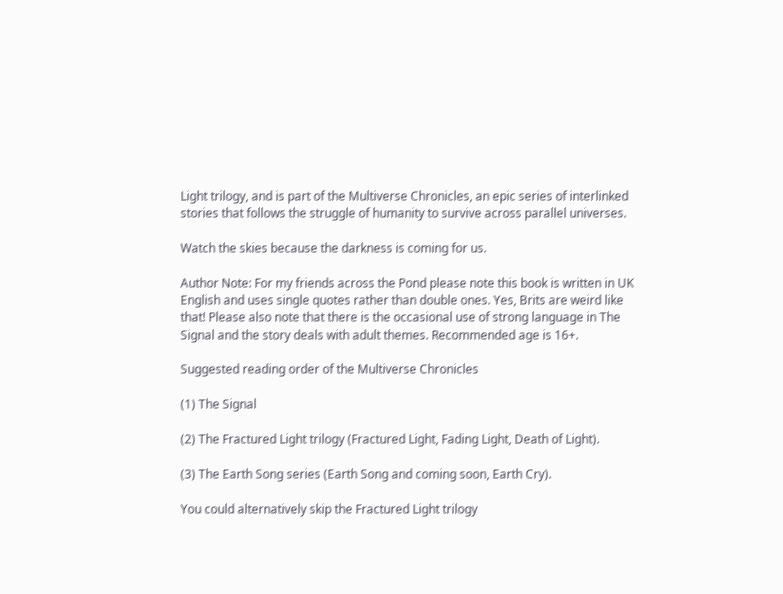Light trilogy, and is part of the Multiverse Chronicles, an epic series of interlinked stories that follows the struggle of humanity to survive across parallel universes.

Watch the skies because the darkness is coming for us.

Author Note: For my friends across the Pond please note this book is written in UK English and uses single quotes rather than double ones. Yes, Brits are weird like that! Please also note that there is the occasional use of strong language in The Signal and the story deals with adult themes. Recommended age is 16+.

Suggested reading order of the Multiverse Chronicles

(1) The Signal

(2) The Fractured Light trilogy (Fractured Light, Fading Light, Death of Light).

(3) The Earth Song series (Earth Song and coming soon, Earth Cry).

You could alternatively skip the Fractured Light trilogy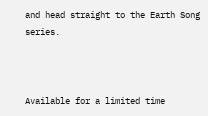and head straight to the Earth Song series.



Available for a limited time